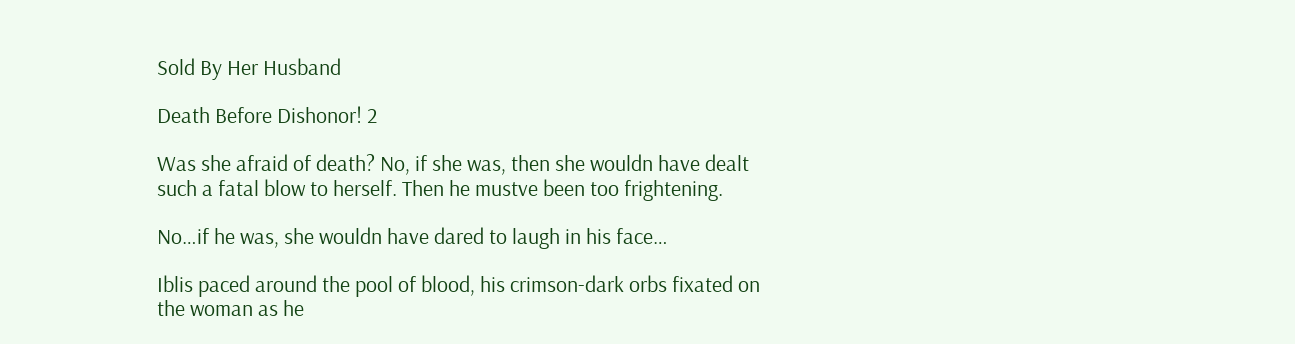Sold By Her Husband

Death Before Dishonor! 2

Was she afraid of death? No, if she was, then she wouldn have dealt such a fatal blow to herself. Then he mustve been too frightening.

No…if he was, she wouldn have dared to laugh in his face…

Iblis paced around the pool of blood, his crimson-dark orbs fixated on the woman as he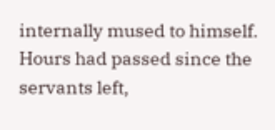internally mused to himself. Hours had passed since the servants left,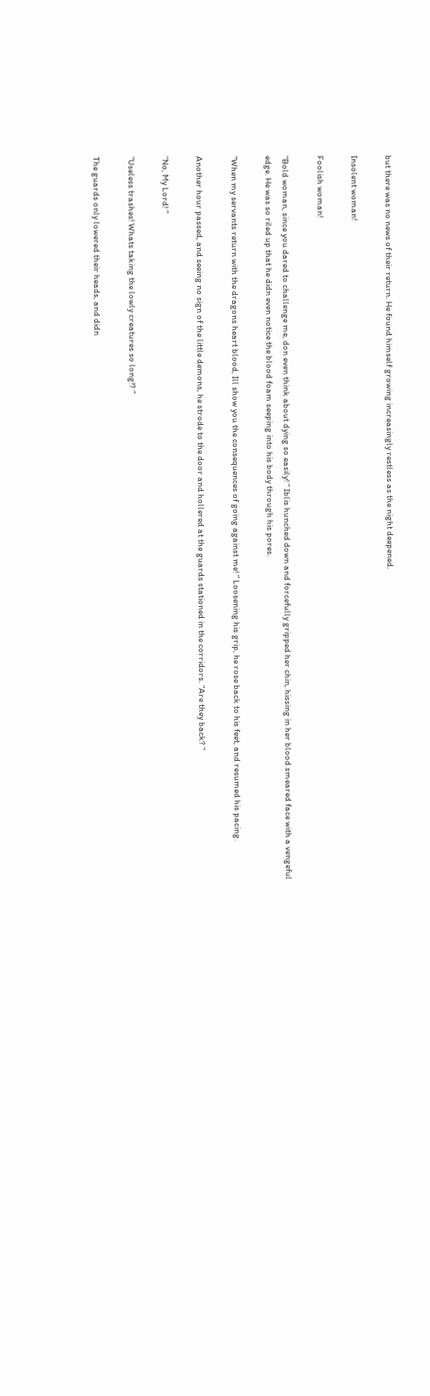but there was no news of their return. He found himself growing increasingly restless as the night deepened.

Insolent woman!

Foolish woman!

”Bold woman, since you dared to challenge me, don even think about dying so easily! ” Iblis hunched down and forcefully gripped her chin, hissing in her blood smeared face with a vengeful edge. He was so riled up that he didn even notice the blood foam seeping into his body through his pores.

”When my servants return with the dragons heart blood, Ill show you the consequences of going against me! ” Loosening his grip, he rose back to his feet, and resumed his pacing.

Another hour passed, and seeing no sign of the little demons, he strode to the door and hollered at the guards stationed in the corridors. ”Are they back? ”

”No, My Lord! ”

”Useless trashes! Whats taking the lowly creatures so long!? ”

The guards only lowered their heads, and didn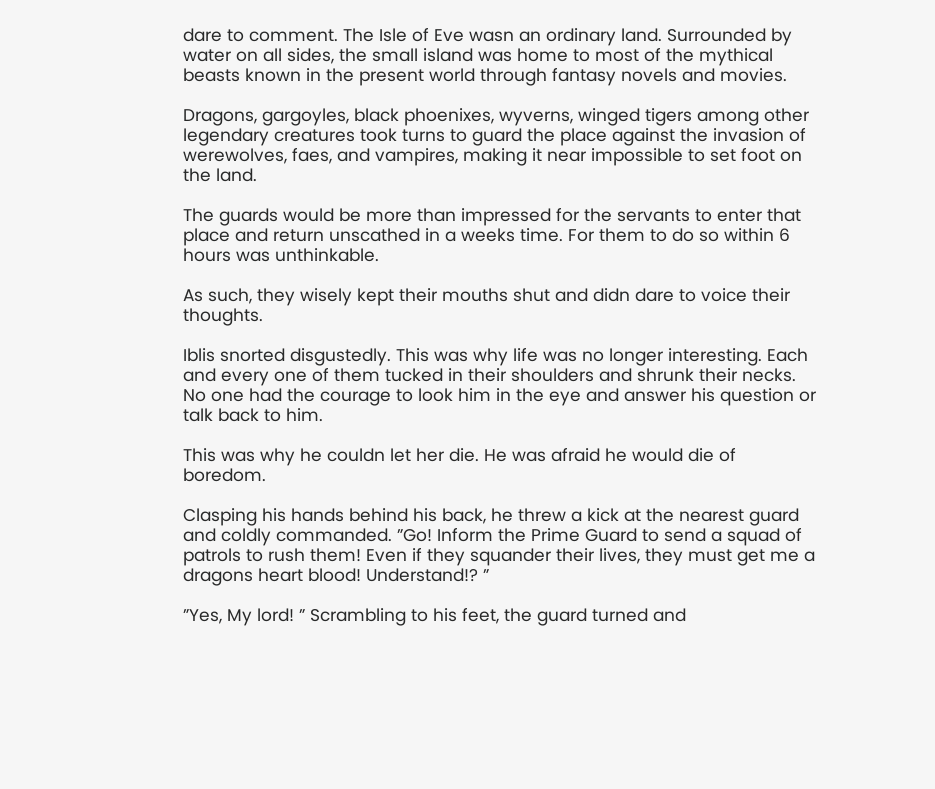dare to comment. The Isle of Eve wasn an ordinary land. Surrounded by water on all sides, the small island was home to most of the mythical beasts known in the present world through fantasy novels and movies.

Dragons, gargoyles, black phoenixes, wyverns, winged tigers among other legendary creatures took turns to guard the place against the invasion of werewolves, faes, and vampires, making it near impossible to set foot on the land.

The guards would be more than impressed for the servants to enter that place and return unscathed in a weeks time. For them to do so within 6 hours was unthinkable.

As such, they wisely kept their mouths shut and didn dare to voice their thoughts.

Iblis snorted disgustedly. This was why life was no longer interesting. Each and every one of them tucked in their shoulders and shrunk their necks. No one had the courage to look him in the eye and answer his question or talk back to him.

This was why he couldn let her die. He was afraid he would die of boredom.

Clasping his hands behind his back, he threw a kick at the nearest guard and coldly commanded. ”Go! Inform the Prime Guard to send a squad of patrols to rush them! Even if they squander their lives, they must get me a dragons heart blood! Understand!? ”

”Yes, My lord! ” Scrambling to his feet, the guard turned and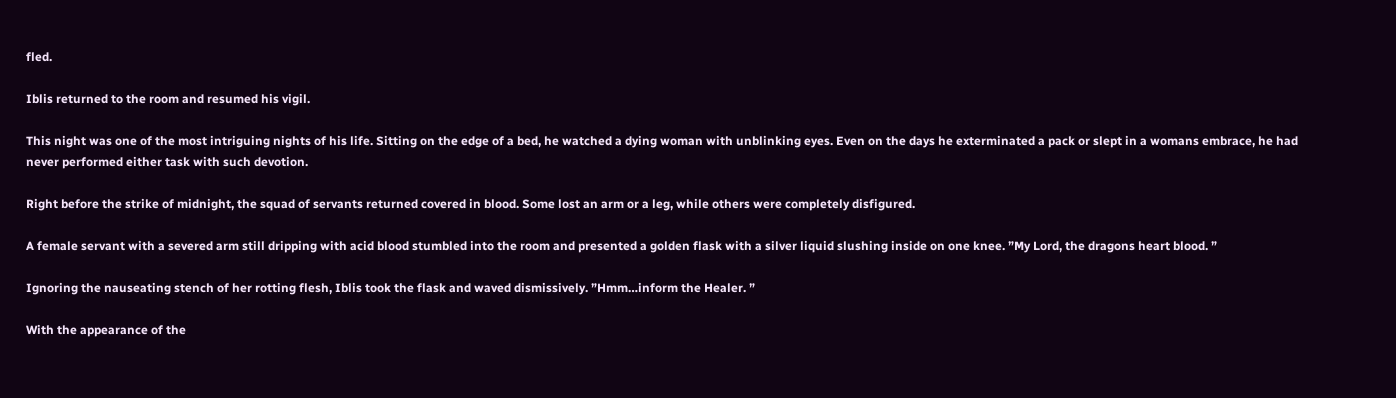fled.

Iblis returned to the room and resumed his vigil.

This night was one of the most intriguing nights of his life. Sitting on the edge of a bed, he watched a dying woman with unblinking eyes. Even on the days he exterminated a pack or slept in a womans embrace, he had never performed either task with such devotion.

Right before the strike of midnight, the squad of servants returned covered in blood. Some lost an arm or a leg, while others were completely disfigured.

A female servant with a severed arm still dripping with acid blood stumbled into the room and presented a golden flask with a silver liquid slushing inside on one knee. ”My Lord, the dragons heart blood. ”

Ignoring the nauseating stench of her rotting flesh, Iblis took the flask and waved dismissively. ”Hmm…inform the Healer. ”

With the appearance of the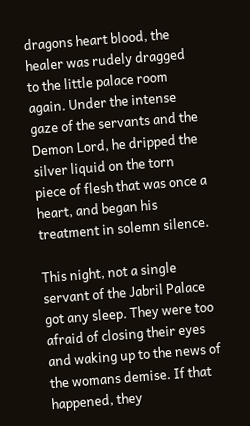dragons heart blood, the healer was rudely dragged to the little palace room again. Under the intense gaze of the servants and the Demon Lord, he dripped the silver liquid on the torn piece of flesh that was once a heart, and began his treatment in solemn silence.

This night, not a single servant of the Jabril Palace got any sleep. They were too afraid of closing their eyes and waking up to the news of the womans demise. If that happened, they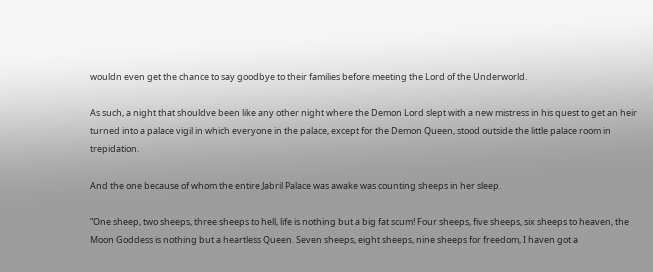wouldn even get the chance to say goodbye to their families before meeting the Lord of the Underworld.

As such, a night that shouldve been like any other night where the Demon Lord slept with a new mistress in his quest to get an heir turned into a palace vigil in which everyone in the palace, except for the Demon Queen, stood outside the little palace room in trepidation.

And the one because of whom the entire Jabril Palace was awake was counting sheeps in her sleep.

”One sheep, two sheeps, three sheeps to hell, life is nothing but a big fat scum! Four sheeps, five sheeps, six sheeps to heaven, the Moon Goddess is nothing but a heartless Queen. Seven sheeps, eight sheeps, nine sheeps for freedom, I haven got a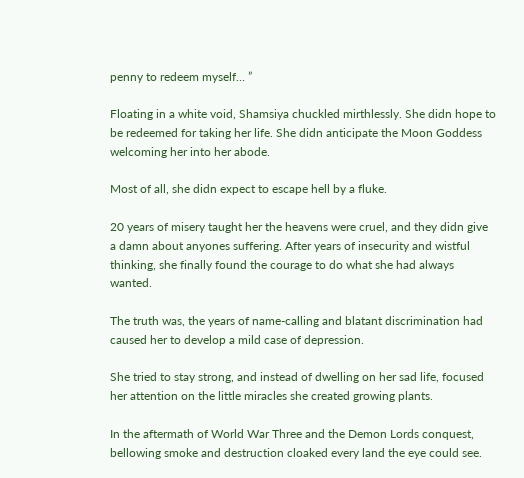penny to redeem myself… ”

Floating in a white void, Shamsiya chuckled mirthlessly. She didn hope to be redeemed for taking her life. She didn anticipate the Moon Goddess welcoming her into her abode.

Most of all, she didn expect to escape hell by a fluke.

20 years of misery taught her the heavens were cruel, and they didn give a damn about anyones suffering. After years of insecurity and wistful thinking, she finally found the courage to do what she had always wanted.

The truth was, the years of name-calling and blatant discrimination had caused her to develop a mild case of depression.

She tried to stay strong, and instead of dwelling on her sad life, focused her attention on the little miracles she created growing plants.

In the aftermath of World War Three and the Demon Lords conquest, bellowing smoke and destruction cloaked every land the eye could see.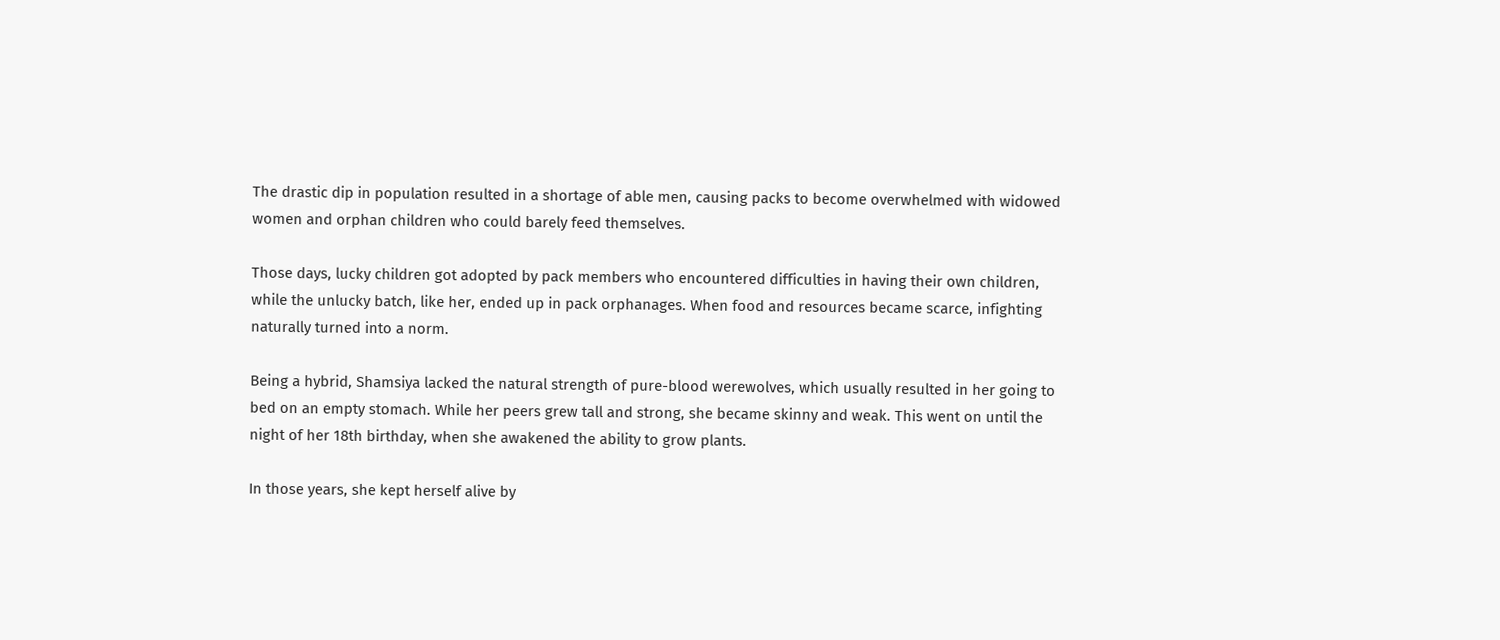The drastic dip in population resulted in a shortage of able men, causing packs to become overwhelmed with widowed women and orphan children who could barely feed themselves.

Those days, lucky children got adopted by pack members who encountered difficulties in having their own children, while the unlucky batch, like her, ended up in pack orphanages. When food and resources became scarce, infighting naturally turned into a norm.

Being a hybrid, Shamsiya lacked the natural strength of pure-blood werewolves, which usually resulted in her going to bed on an empty stomach. While her peers grew tall and strong, she became skinny and weak. This went on until the night of her 18th birthday, when she awakened the ability to grow plants.

In those years, she kept herself alive by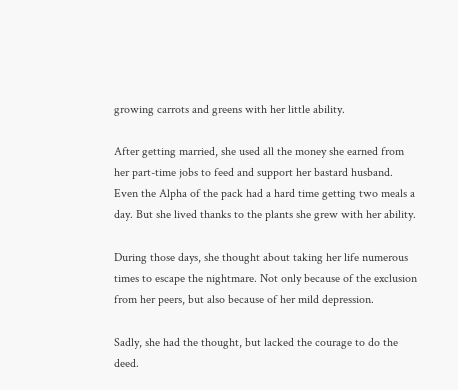growing carrots and greens with her little ability.

After getting married, she used all the money she earned from her part-time jobs to feed and support her bastard husband. Even the Alpha of the pack had a hard time getting two meals a day. But she lived thanks to the plants she grew with her ability.

During those days, she thought about taking her life numerous times to escape the nightmare. Not only because of the exclusion from her peers, but also because of her mild depression.

Sadly, she had the thought, but lacked the courage to do the deed.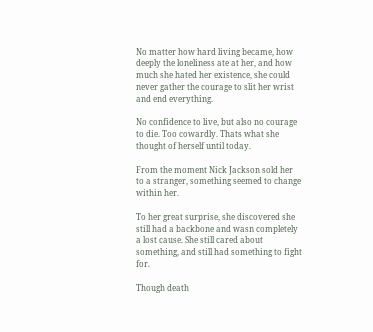No matter how hard living became, how deeply the loneliness ate at her, and how much she hated her existence, she could never gather the courage to slit her wrist and end everything.

No confidence to live, but also no courage to die. Too cowardly. Thats what she thought of herself until today.

From the moment Nick Jackson sold her to a stranger, something seemed to change within her.

To her great surprise, she discovered she still had a backbone and wasn completely a lost cause. She still cared about something, and still had something to fight for.

Though death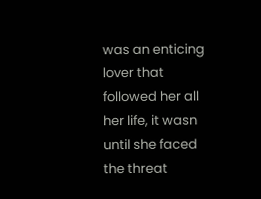was an enticing lover that followed her all her life, it wasn until she faced the threat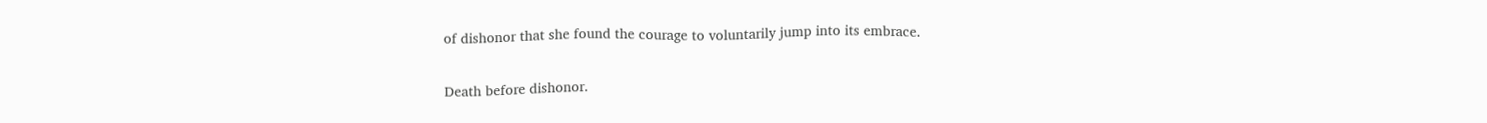of dishonor that she found the courage to voluntarily jump into its embrace.

Death before dishonor.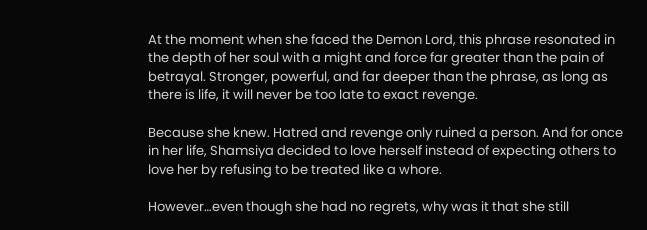At the moment when she faced the Demon Lord, this phrase resonated in the depth of her soul with a might and force far greater than the pain of betrayal. Stronger, powerful, and far deeper than the phrase, as long as there is life, it will never be too late to exact revenge.

Because she knew. Hatred and revenge only ruined a person. And for once in her life, Shamsiya decided to love herself instead of expecting others to love her by refusing to be treated like a whore.

However…even though she had no regrets, why was it that she still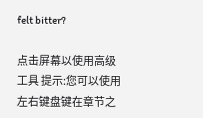felt bitter?

点击屏幕以使用高级工具 提示:您可以使用左右键盘键在章节之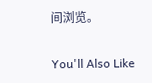间浏览。

You'll Also Like